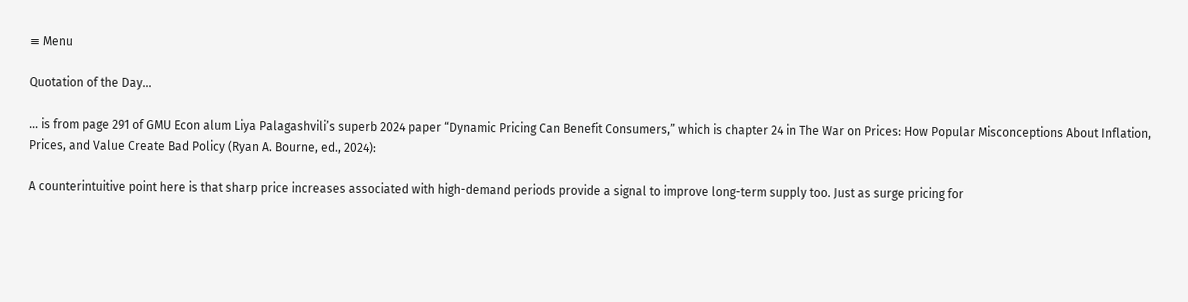≡ Menu

Quotation of the Day…

… is from page 291 of GMU Econ alum Liya Palagashvili’s superb 2024 paper “Dynamic Pricing Can Benefit Consumers,” which is chapter 24 in The War on Prices: How Popular Misconceptions About Inflation, Prices, and Value Create Bad Policy (Ryan A. Bourne, ed., 2024):

A counterintuitive point here is that sharp price increases associated with high-demand periods provide a signal to improve long-term supply too. Just as surge pricing for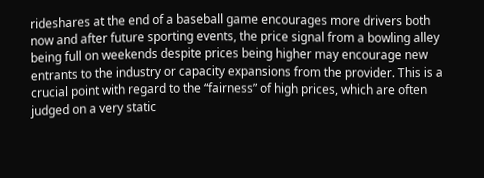rideshares at the end of a baseball game encourages more drivers both now and after future sporting events, the price signal from a bowling alley being full on weekends despite prices being higher may encourage new entrants to the industry or capacity expansions from the provider. This is a crucial point with regard to the “fairness” of high prices, which are often judged on a very static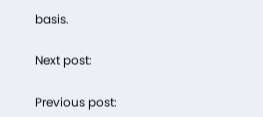basis.

Next post:

Previous post: